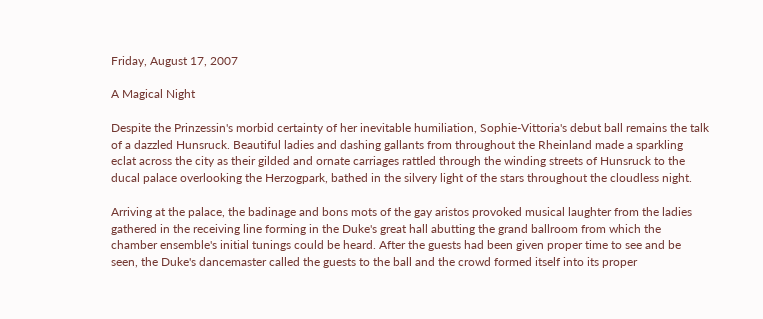Friday, August 17, 2007

A Magical Night

Despite the Prinzessin's morbid certainty of her inevitable humiliation, Sophie-Vittoria's debut ball remains the talk of a dazzled Hunsruck. Beautiful ladies and dashing gallants from throughout the Rheinland made a sparkling eclat across the city as their gilded and ornate carriages rattled through the winding streets of Hunsruck to the ducal palace overlooking the Herzogpark, bathed in the silvery light of the stars throughout the cloudless night.

Arriving at the palace, the badinage and bons mots of the gay aristos provoked musical laughter from the ladies gathered in the receiving line forming in the Duke's great hall abutting the grand ballroom from which the chamber ensemble's initial tunings could be heard. After the guests had been given proper time to see and be seen, the Duke's dancemaster called the guests to the ball and the crowd formed itself into its proper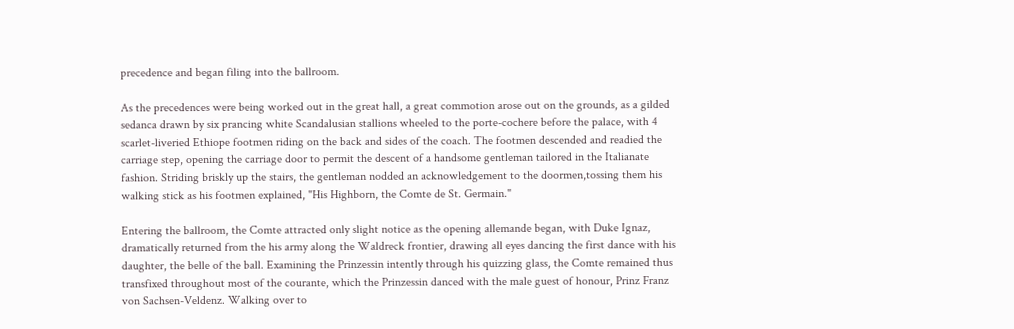precedence and began filing into the ballroom.

As the precedences were being worked out in the great hall, a great commotion arose out on the grounds, as a gilded sedanca drawn by six prancing white Scandalusian stallions wheeled to the porte-cochere before the palace, with 4 scarlet-liveried Ethiope footmen riding on the back and sides of the coach. The footmen descended and readied the carriage step, opening the carriage door to permit the descent of a handsome gentleman tailored in the Italianate fashion. Striding briskly up the stairs, the gentleman nodded an acknowledgement to the doormen,tossing them his walking stick as his footmen explained, "His Highborn, the Comte de St. Germain."

Entering the ballroom, the Comte attracted only slight notice as the opening allemande began, with Duke Ignaz, dramatically returned from the his army along the Waldreck frontier, drawing all eyes dancing the first dance with his daughter, the belle of the ball. Examining the Prinzessin intently through his quizzing glass, the Comte remained thus transfixed throughout most of the courante, which the Prinzessin danced with the male guest of honour, Prinz Franz von Sachsen-Veldenz. Walking over to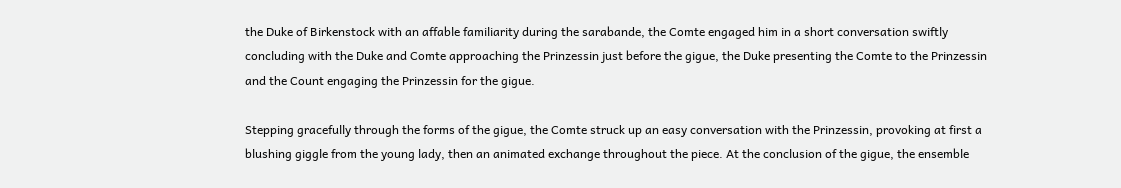the Duke of Birkenstock with an affable familiarity during the sarabande, the Comte engaged him in a short conversation swiftly concluding with the Duke and Comte approaching the Prinzessin just before the gigue, the Duke presenting the Comte to the Prinzessin and the Count engaging the Prinzessin for the gigue.

Stepping gracefully through the forms of the gigue, the Comte struck up an easy conversation with the Prinzessin, provoking at first a blushing giggle from the young lady, then an animated exchange throughout the piece. At the conclusion of the gigue, the ensemble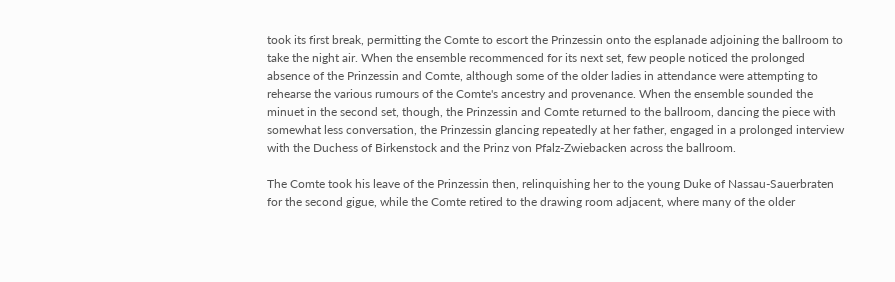took its first break, permitting the Comte to escort the Prinzessin onto the esplanade adjoining the ballroom to take the night air. When the ensemble recommenced for its next set, few people noticed the prolonged absence of the Prinzessin and Comte, although some of the older ladies in attendance were attempting to rehearse the various rumours of the Comte's ancestry and provenance. When the ensemble sounded the minuet in the second set, though, the Prinzessin and Comte returned to the ballroom, dancing the piece with somewhat less conversation, the Prinzessin glancing repeatedly at her father, engaged in a prolonged interview with the Duchess of Birkenstock and the Prinz von Pfalz-Zwiebacken across the ballroom.

The Comte took his leave of the Prinzessin then, relinquishing her to the young Duke of Nassau-Sauerbraten for the second gigue, while the Comte retired to the drawing room adjacent, where many of the older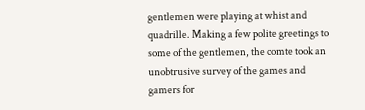gentlemen were playing at whist and quadrille. Making a few polite greetings to some of the gentlemen, the comte took an unobtrusive survey of the games and gamers for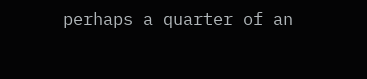perhaps a quarter of an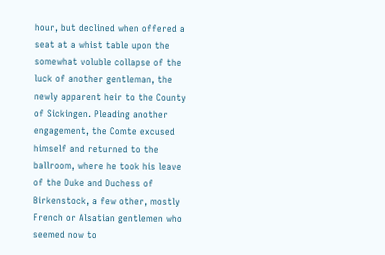hour, but declined when offered a seat at a whist table upon the somewhat voluble collapse of the luck of another gentleman, the newly apparent heir to the County of Sickingen. Pleading another engagement, the Comte excused himself and returned to the ballroom, where he took his leave of the Duke and Duchess of Birkenstock, a few other, mostly French or Alsatian gentlemen who seemed now to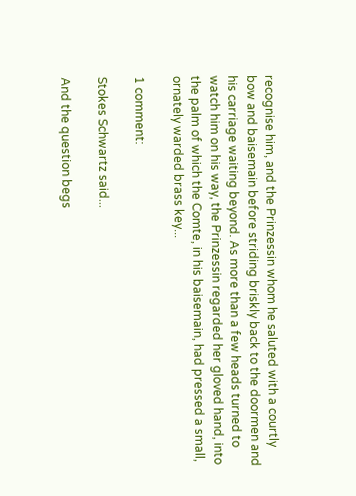recognise him, and the Prinzessin whom he saluted with a courtly bow and baisemain before striding briskly back to the doormen and his carriage waiting beyond. As more than a few heads turned to watch him on his way, the Prinzessin regarded her gloved hand, into the palm of which the Comte, in his baisemain, had pressed a small, ornately warded brass key...

1 comment:

Stokes Schwartz said...

And the question begs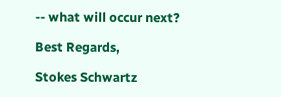-- what will occur next?

Best Regards,

Stokes Schwartz